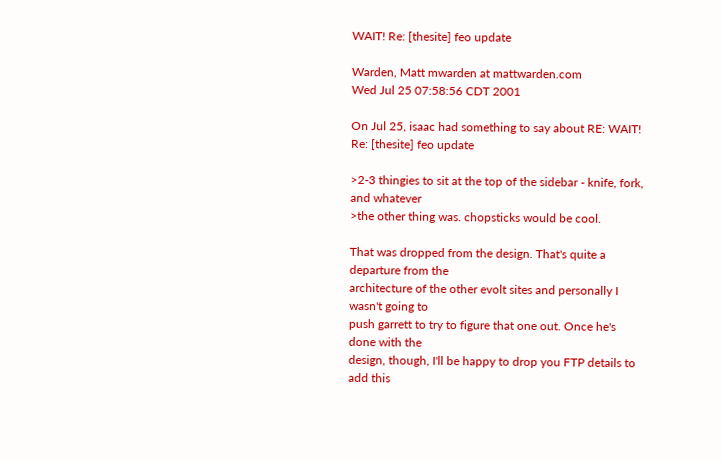WAIT! Re: [thesite] feo update

Warden, Matt mwarden at mattwarden.com
Wed Jul 25 07:58:56 CDT 2001

On Jul 25, isaac had something to say about RE: WAIT! Re: [thesite] feo update

>2-3 thingies to sit at the top of the sidebar - knife, fork, and whatever
>the other thing was. chopsticks would be cool.

That was dropped from the design. That's quite a departure from the
architecture of the other evolt sites and personally I wasn't going to
push garrett to try to figure that one out. Once he's done with the
design, though, I'll be happy to drop you FTP details to add this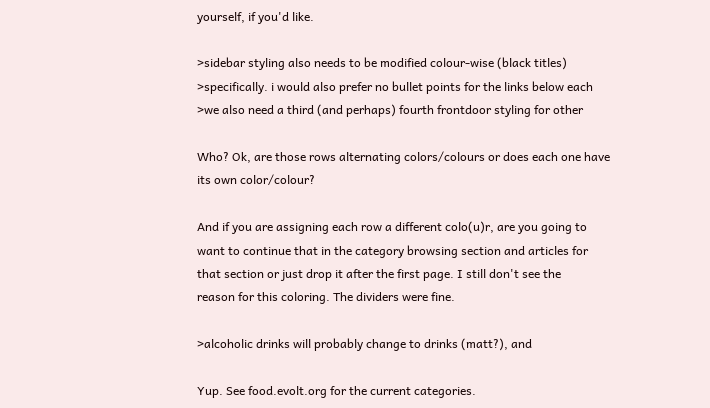yourself, if you'd like.

>sidebar styling also needs to be modified colour-wise (black titles)
>specifically. i would also prefer no bullet points for the links below each
>we also need a third (and perhaps) fourth frontdoor styling for other

Who? Ok, are those rows alternating colors/colours or does each one have
its own color/colour?

And if you are assigning each row a different colo(u)r, are you going to
want to continue that in the category browsing section and articles for
that section or just drop it after the first page. I still don't see the
reason for this coloring. The dividers were fine.

>alcoholic drinks will probably change to drinks (matt?), and

Yup. See food.evolt.org for the current categories.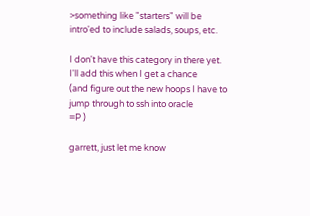>something like "starters" will be intro'ed to include salads, soups, etc.

I don't have this category in there yet. I'll add this when I get a chance
(and figure out the new hoops I have to jump through to ssh into oracle
=P )

garrett, just let me know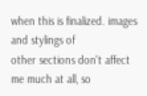when this is finalized. images and stylings of
other sections don't affect me much at all, so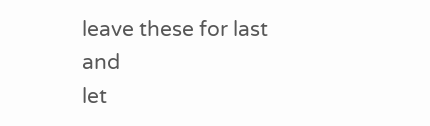leave these for last and
let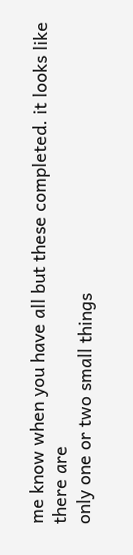me know when you have all but these completed. it looks like there are
only one or two small things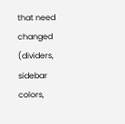that need changed (dividers, sidebar colors,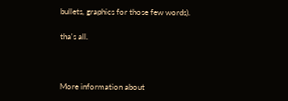bullets, graphics for those few words).

tha's all.



More information about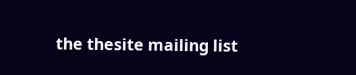the thesite mailing list